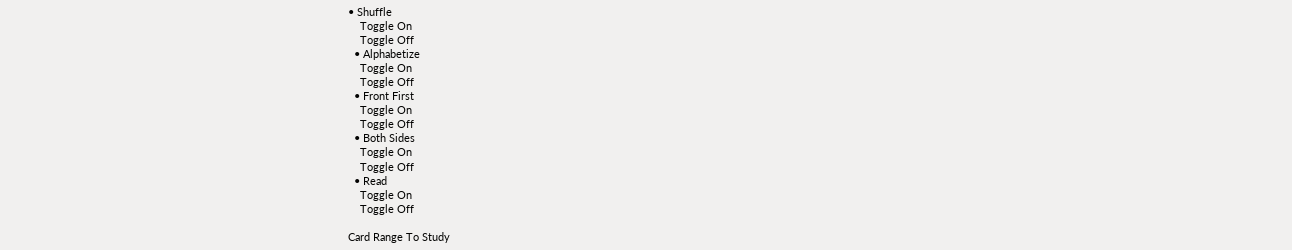• Shuffle
    Toggle On
    Toggle Off
  • Alphabetize
    Toggle On
    Toggle Off
  • Front First
    Toggle On
    Toggle Off
  • Both Sides
    Toggle On
    Toggle Off
  • Read
    Toggle On
    Toggle Off

Card Range To Study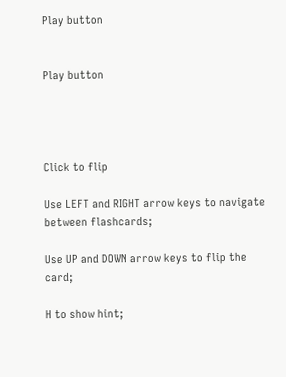Play button


Play button




Click to flip

Use LEFT and RIGHT arrow keys to navigate between flashcards;

Use UP and DOWN arrow keys to flip the card;

H to show hint;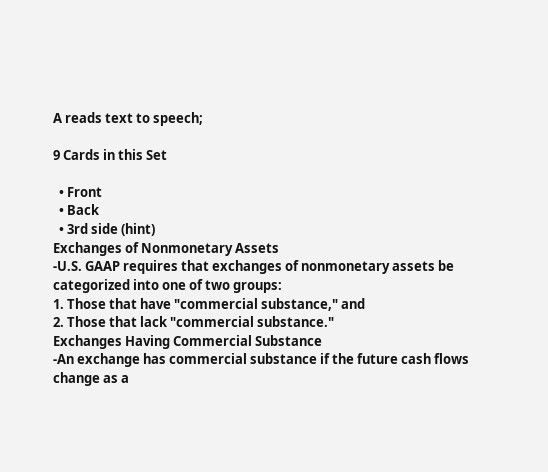A reads text to speech;

9 Cards in this Set

  • Front
  • Back
  • 3rd side (hint)
Exchanges of Nonmonetary Assets
-U.S. GAAP requires that exchanges of nonmonetary assets be categorized into one of two groups:
1. Those that have "commercial substance," and
2. Those that lack "commercial substance."
Exchanges Having Commercial Substance
-An exchange has commercial substance if the future cash flows change as a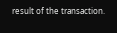result of the transaction.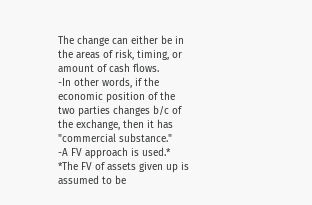The change can either be in the areas of risk, timing, or amount of cash flows.
-In other words, if the economic position of the two parties changes b/c of the exchange, then it has "commercial substance."
-A FV approach is used.*
*The FV of assets given up is assumed to be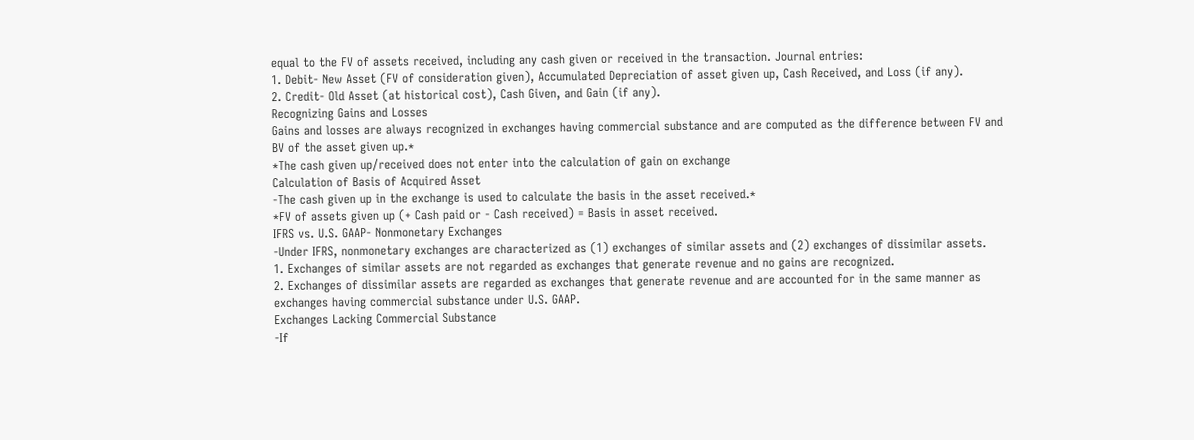equal to the FV of assets received, including any cash given or received in the transaction. Journal entries:
1. Debit- New Asset (FV of consideration given), Accumulated Depreciation of asset given up, Cash Received, and Loss (if any).
2. Credit- Old Asset (at historical cost), Cash Given, and Gain (if any).
Recognizing Gains and Losses
Gains and losses are always recognized in exchanges having commercial substance and are computed as the difference between FV and BV of the asset given up.*
*The cash given up/received does not enter into the calculation of gain on exchange
Calculation of Basis of Acquired Asset
-The cash given up in the exchange is used to calculate the basis in the asset received.*
*FV of assets given up (+ Cash paid or - Cash received) = Basis in asset received.
IFRS vs. U.S. GAAP- Nonmonetary Exchanges
-Under IFRS, nonmonetary exchanges are characterized as (1) exchanges of similar assets and (2) exchanges of dissimilar assets.
1. Exchanges of similar assets are not regarded as exchanges that generate revenue and no gains are recognized.
2. Exchanges of dissimilar assets are regarded as exchanges that generate revenue and are accounted for in the same manner as exchanges having commercial substance under U.S. GAAP.
Exchanges Lacking Commercial Substance
-If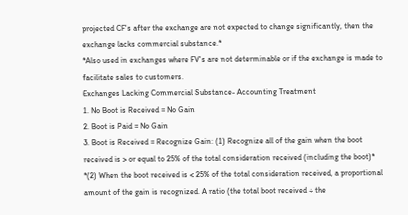projected CF's after the exchange are not expected to change significantly, then the exchange lacks commercial substance.*
*Also used in exchanges where FV's are not determinable or if the exchange is made to facilitate sales to customers.
Exchanges Lacking Commercial Substance- Accounting Treatment
1. No Boot is Received = No Gain
2. Boot is Paid = No Gain
3. Boot is Received = Recognize Gain: (1) Recognize all of the gain when the boot received is > or equal to 25% of the total consideration received (including the boot)*
*(2) When the boot received is < 25% of the total consideration received, a proportional amount of the gain is recognized. A ratio (the total boot received ÷ the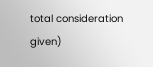total consideration given)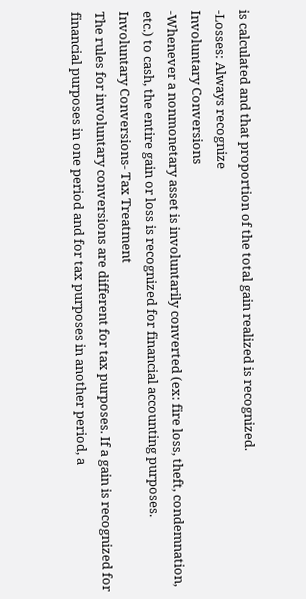is calculated and that proportion of the total gain realized is recognized.
-Losses: Always recognize
Involuntary Conversions
-Whenever a nonmonetary asset is involuntarily converted (ex: fire loss, theft, condemnation, etc.) to cash, the entire gain or loss is recognized for financial accounting purposes.
Involuntary Conversions- Tax Treatment
The rules for involuntary conversions are different for tax purposes. If a gain is recognized for financial purposes in one period and for tax purposes in another period, a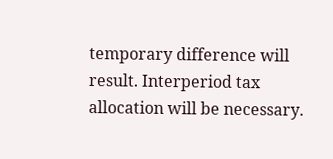temporary difference will result. Interperiod tax allocation will be necessary.